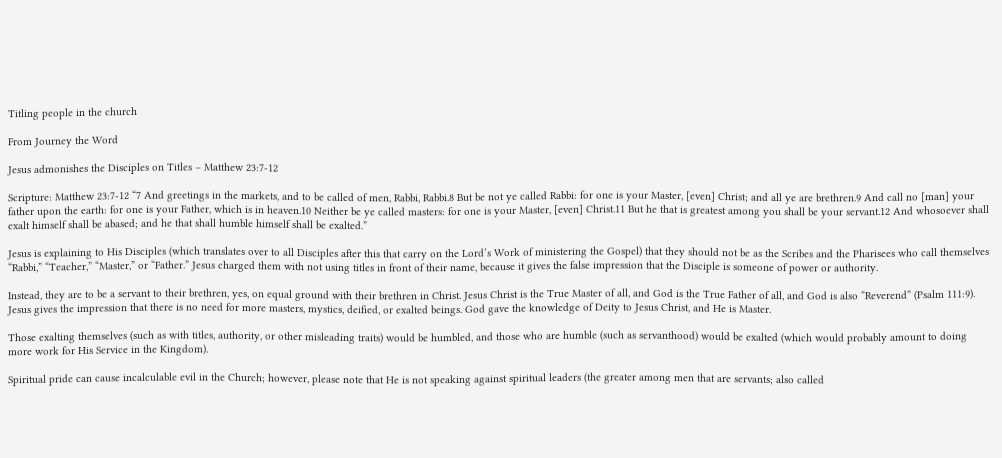Titling people in the church

From Journey the Word

Jesus admonishes the Disciples on Titles – Matthew 23:7-12

Scripture: Matthew 23:7-12 “7 And greetings in the markets, and to be called of men, Rabbi, Rabbi.8 But be not ye called Rabbi: for one is your Master, [even] Christ; and all ye are brethren.9 And call no [man] your father upon the earth: for one is your Father, which is in heaven.10 Neither be ye called masters: for one is your Master, [even] Christ.11 But he that is greatest among you shall be your servant.12 And whosoever shall exalt himself shall be abased; and he that shall humble himself shall be exalted.”

Jesus is explaining to His Disciples (which translates over to all Disciples after this that carry on the Lord’s Work of ministering the Gospel) that they should not be as the Scribes and the Pharisees who call themselves “Rabbi,” “Teacher,” “Master,” or “Father.” Jesus charged them with not using titles in front of their name, because it gives the false impression that the Disciple is someone of power or authority.

Instead, they are to be a servant to their brethren, yes, on equal ground with their brethren in Christ. Jesus Christ is the True Master of all, and God is the True Father of all, and God is also “Reverend” (Psalm 111:9). Jesus gives the impression that there is no need for more masters, mystics, deified, or exalted beings. God gave the knowledge of Deity to Jesus Christ, and He is Master.

Those exalting themselves (such as with titles, authority, or other misleading traits) would be humbled, and those who are humble (such as servanthood) would be exalted (which would probably amount to doing more work for His Service in the Kingdom).

Spiritual pride can cause incalculable evil in the Church; however, please note that He is not speaking against spiritual leaders (the greater among men that are servants; also called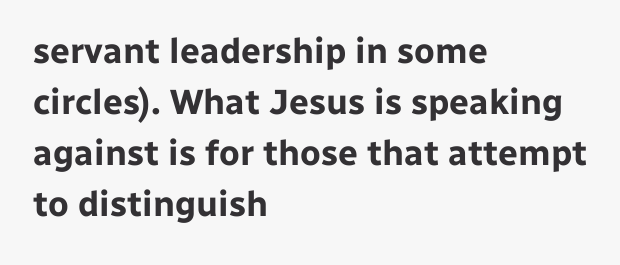servant leadership in some circles). What Jesus is speaking against is for those that attempt to distinguish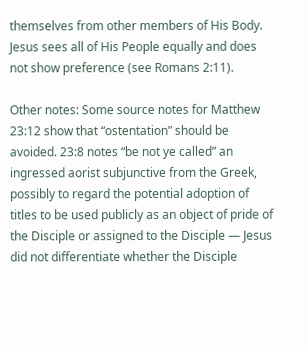themselves from other members of His Body. Jesus sees all of His People equally and does not show preference (see Romans 2:11).

Other notes: Some source notes for Matthew 23:12 show that “ostentation” should be avoided. 23:8 notes “be not ye called” an ingressed aorist subjunctive from the Greek, possibly to regard the potential adoption of titles to be used publicly as an object of pride of the Disciple or assigned to the Disciple — Jesus did not differentiate whether the Disciple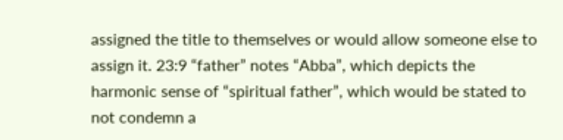assigned the title to themselves or would allow someone else to assign it. 23:9 “father” notes “Abba”, which depicts the harmonic sense of “spiritual father”, which would be stated to not condemn a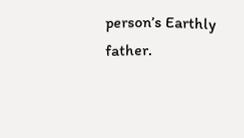person’s Earthly father.